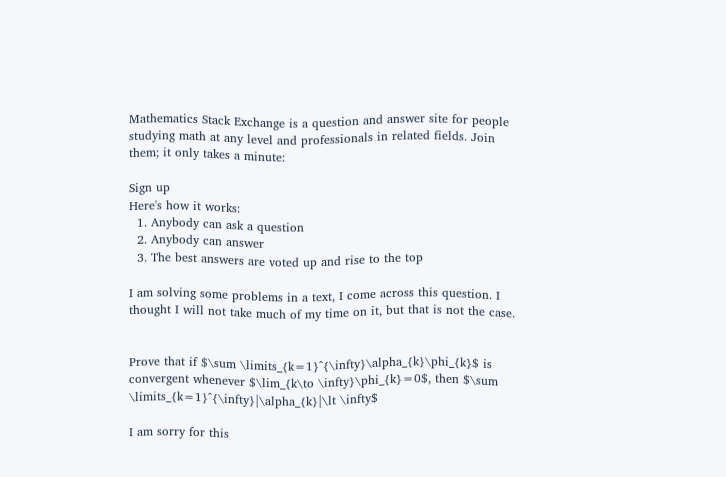Mathematics Stack Exchange is a question and answer site for people studying math at any level and professionals in related fields. Join them; it only takes a minute:

Sign up
Here's how it works:
  1. Anybody can ask a question
  2. Anybody can answer
  3. The best answers are voted up and rise to the top

I am solving some problems in a text, I come across this question. I thought I will not take much of my time on it, but that is not the case.


Prove that if $\sum \limits_{k=1}^{\infty}\alpha_{k}\phi_{k}$ is convergent whenever $\lim_{k\to \infty}\phi_{k}=0$, then $\sum \limits_{k=1}^{\infty}|\alpha_{k}|\lt \infty$

I am sorry for this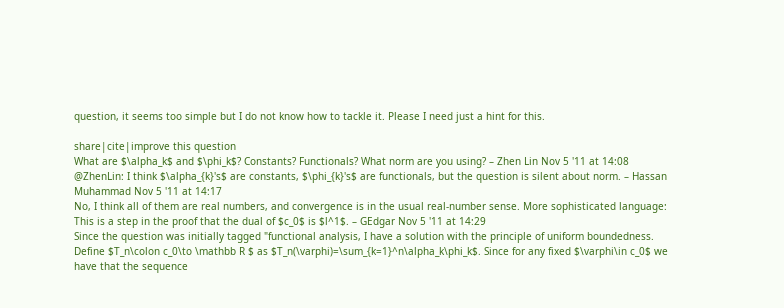question, it seems too simple but I do not know how to tackle it. Please I need just a hint for this.

share|cite|improve this question
What are $\alpha_k$ and $\phi_k$? Constants? Functionals? What norm are you using? – Zhen Lin Nov 5 '11 at 14:08
@ZhenLin: I think $\alpha_{k}'s$ are constants, $\phi_{k}'s$ are functionals, but the question is silent about norm. – Hassan Muhammad Nov 5 '11 at 14:17
No, I think all of them are real numbers, and convergence is in the usual real-number sense. More sophisticated language: This is a step in the proof that the dual of $c_0$ is $l^1$. – GEdgar Nov 5 '11 at 14:29
Since the question was initially tagged "functional analysis, I have a solution with the principle of uniform boundedness. Define $T_n\colon c_0\to \mathbb R $ as $T_n(\varphi)=\sum_{k=1}^n\alpha_k\phi_k$. Since for any fixed $\varphi\in c_0$ we have that the sequence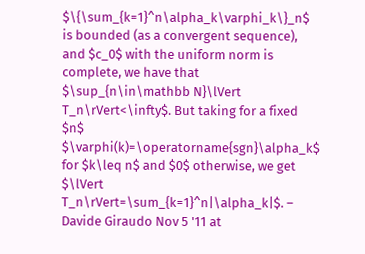$\{\sum_{k=1}^n\alpha_k\varphi_k\}_n$ is bounded (as a convergent sequence), and $c_0$ with the uniform norm is complete, we have that $\sup_{n\in\mathbb N}\lVert T_n\rVert<\infty$. But taking for a fixed $n$ $\varphi(k)=\operatorname{sgn}\alpha_k$ for $k\leq n$ and $0$ otherwise, we get $\lVert T_n\rVert=\sum_{k=1}^n|\alpha_k|$. – Davide Giraudo Nov 5 '11 at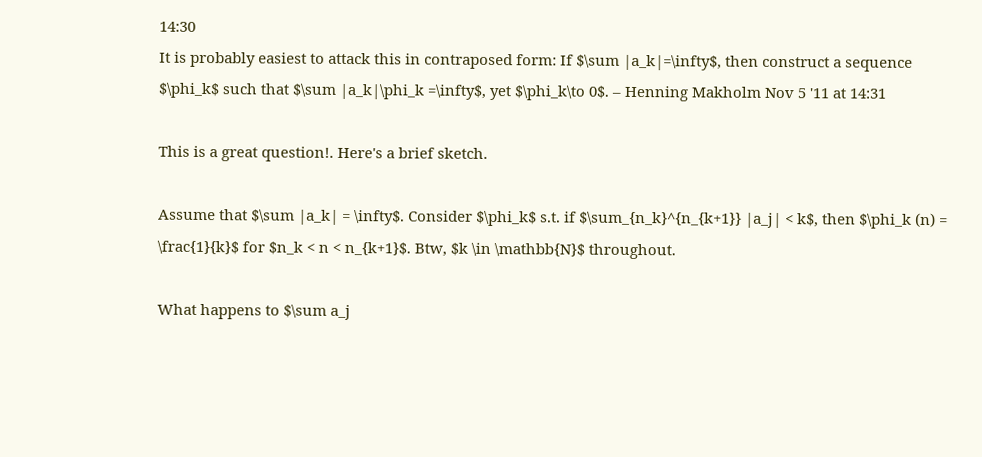14:30
It is probably easiest to attack this in contraposed form: If $\sum |a_k|=\infty$, then construct a sequence $\phi_k$ such that $\sum |a_k|\phi_k =\infty$, yet $\phi_k\to 0$. – Henning Makholm Nov 5 '11 at 14:31

This is a great question!. Here's a brief sketch.

Assume that $\sum |a_k| = \infty$. Consider $\phi_k$ s.t. if $\sum_{n_k}^{n_{k+1}} |a_j| < k$, then $\phi_k (n) = \frac{1}{k}$ for $n_k < n < n_{k+1}$. Btw, $k \in \mathbb{N}$ throughout.

What happens to $\sum a_j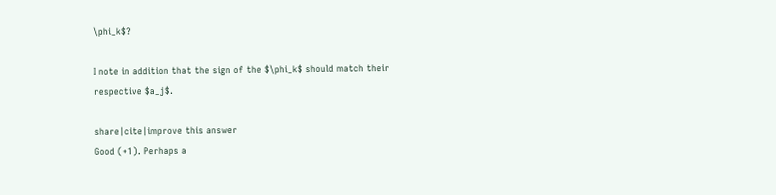\phi_k$?

I note in addition that the sign of the $\phi_k$ should match their respective $a_j$.

share|cite|improve this answer
Good (+1). Perhaps a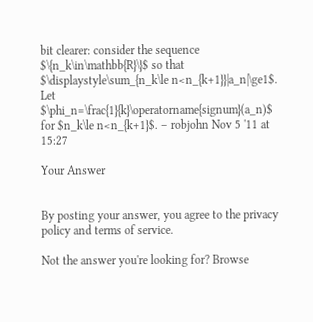bit clearer: consider the sequence $\{n_k\in\mathbb{R}\}$ so that $\displaystyle\sum_{n_k\le n<n_{k+1}}|a_n|\ge1$. Let $\phi_n=\frac{1}{k}\operatorname{signum}(a_n)$ for $n_k\le n<n_{k+1}$. – robjohn Nov 5 '11 at 15:27

Your Answer


By posting your answer, you agree to the privacy policy and terms of service.

Not the answer you're looking for? Browse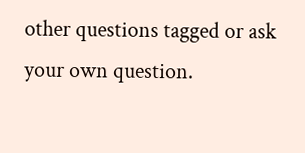other questions tagged or ask your own question.